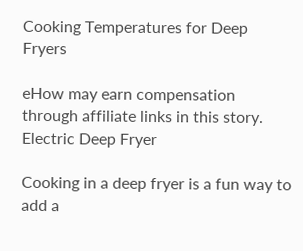Cooking Temperatures for Deep Fryers

eHow may earn compensation through affiliate links in this story.
Electric Deep Fryer

Cooking in a deep fryer is a fun way to add a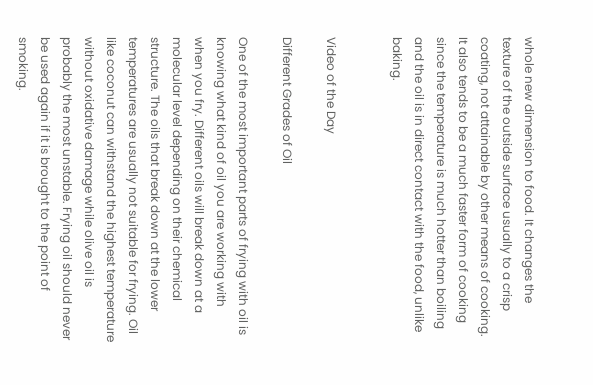whole new dimension to food. It changes the texture of the outside surface usually to a crisp coating, not attainable by other means of cooking. It also tends to be a much faster form of cooking since the temperature is much hotter than boiling and the oil is in direct contact with the food, unlike baking.


Video of the Day

Different Grades of Oil

One of the most important parts of frying with oil is knowing what kind of oil you are working with when you fry. Different oils will break down at a molecular level depending on their chemical structure. The oils that break down at the lower temperatures are usually not suitable for frying. Oil like coconut can withstand the highest temperature without oxidative damage while olive oil is probably the most unstable. Frying oil should never be used again if it is brought to the point of smoking.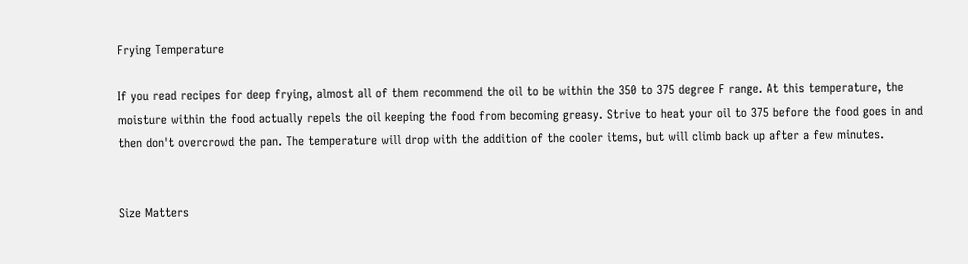Frying Temperature

If you read recipes for deep frying, almost all of them recommend the oil to be within the 350 to 375 degree F range. At this temperature, the moisture within the food actually repels the oil keeping the food from becoming greasy. Strive to heat your oil to 375 before the food goes in and then don't overcrowd the pan. The temperature will drop with the addition of the cooler items, but will climb back up after a few minutes.


Size Matters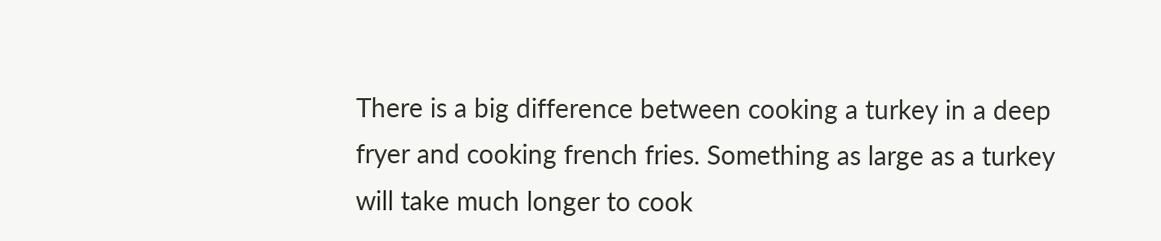There is a big difference between cooking a turkey in a deep fryer and cooking french fries. Something as large as a turkey will take much longer to cook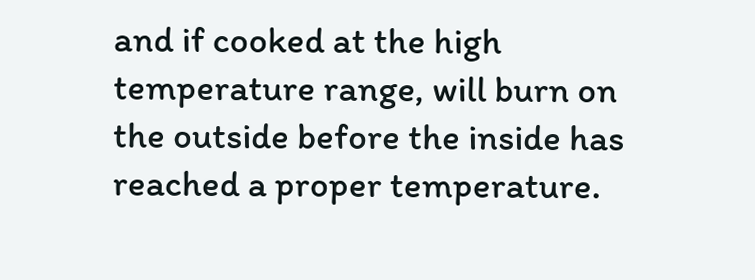and if cooked at the high temperature range, will burn on the outside before the inside has reached a proper temperature.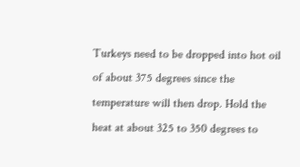Turkeys need to be dropped into hot oil of about 375 degrees since the temperature will then drop. Hold the heat at about 325 to 350 degrees to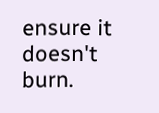ensure it doesn't burn.